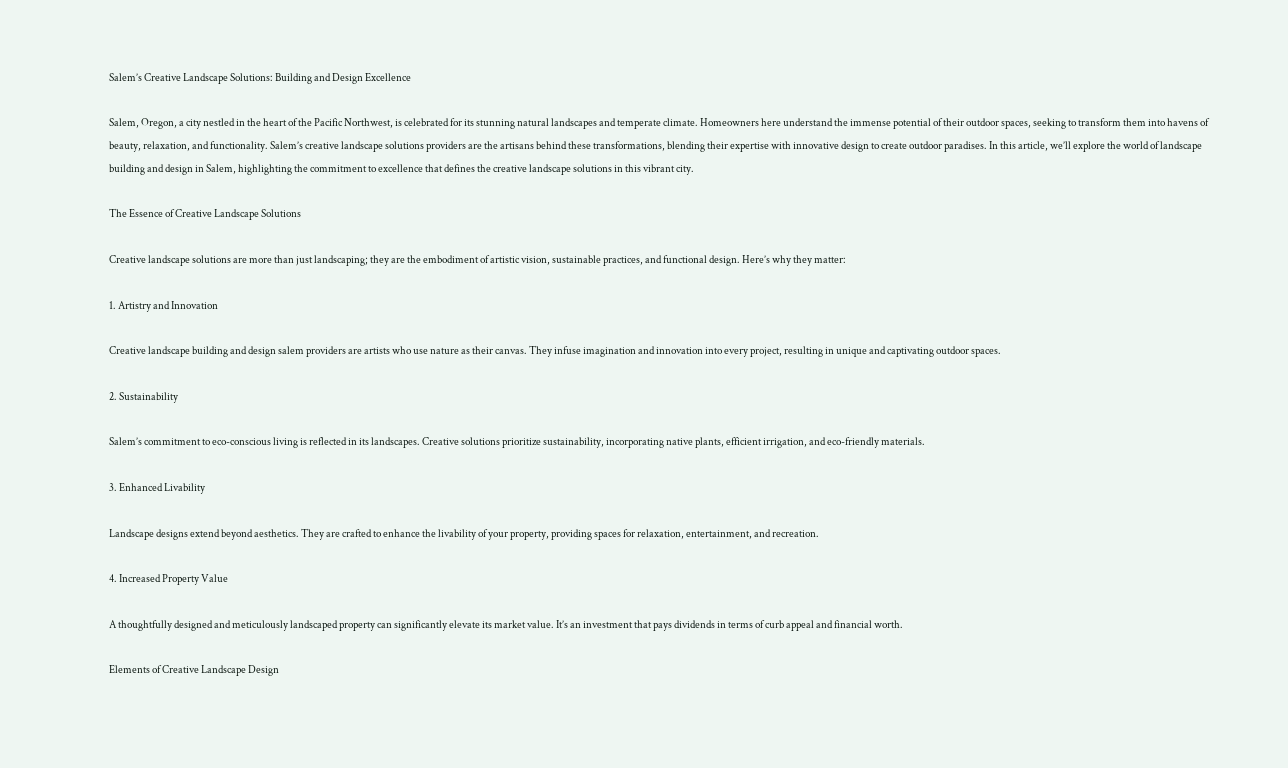Salem’s Creative Landscape Solutions: Building and Design Excellence

Salem, Oregon, a city nestled in the heart of the Pacific Northwest, is celebrated for its stunning natural landscapes and temperate climate. Homeowners here understand the immense potential of their outdoor spaces, seeking to transform them into havens of beauty, relaxation, and functionality. Salem’s creative landscape solutions providers are the artisans behind these transformations, blending their expertise with innovative design to create outdoor paradises. In this article, we’ll explore the world of landscape building and design in Salem, highlighting the commitment to excellence that defines the creative landscape solutions in this vibrant city.

The Essence of Creative Landscape Solutions

Creative landscape solutions are more than just landscaping; they are the embodiment of artistic vision, sustainable practices, and functional design. Here’s why they matter:

1. Artistry and Innovation

Creative landscape building and design salem providers are artists who use nature as their canvas. They infuse imagination and innovation into every project, resulting in unique and captivating outdoor spaces.

2. Sustainability

Salem’s commitment to eco-conscious living is reflected in its landscapes. Creative solutions prioritize sustainability, incorporating native plants, efficient irrigation, and eco-friendly materials.

3. Enhanced Livability

Landscape designs extend beyond aesthetics. They are crafted to enhance the livability of your property, providing spaces for relaxation, entertainment, and recreation.

4. Increased Property Value

A thoughtfully designed and meticulously landscaped property can significantly elevate its market value. It’s an investment that pays dividends in terms of curb appeal and financial worth.

Elements of Creative Landscape Design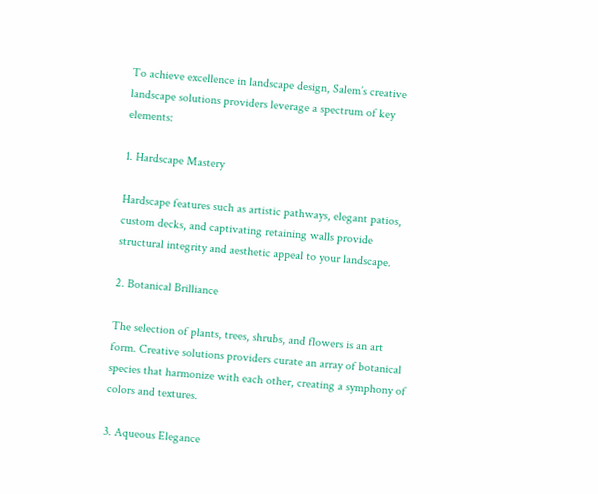To achieve excellence in landscape design, Salem’s creative landscape solutions providers leverage a spectrum of key elements:

1. Hardscape Mastery

Hardscape features such as artistic pathways, elegant patios, custom decks, and captivating retaining walls provide structural integrity and aesthetic appeal to your landscape.

2. Botanical Brilliance

The selection of plants, trees, shrubs, and flowers is an art form. Creative solutions providers curate an array of botanical species that harmonize with each other, creating a symphony of colors and textures.

3. Aqueous Elegance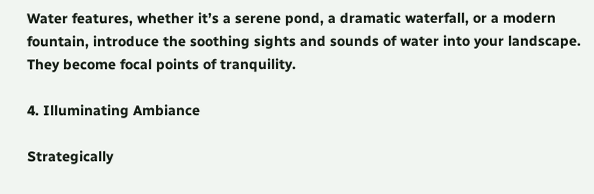Water features, whether it’s a serene pond, a dramatic waterfall, or a modern fountain, introduce the soothing sights and sounds of water into your landscape. They become focal points of tranquility.

4. Illuminating Ambiance

Strategically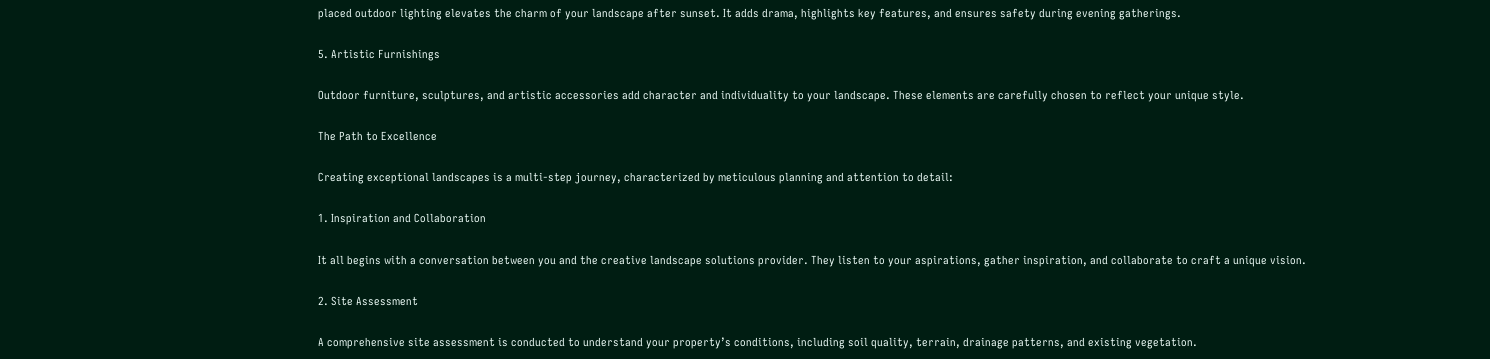placed outdoor lighting elevates the charm of your landscape after sunset. It adds drama, highlights key features, and ensures safety during evening gatherings.

5. Artistic Furnishings

Outdoor furniture, sculptures, and artistic accessories add character and individuality to your landscape. These elements are carefully chosen to reflect your unique style.

The Path to Excellence

Creating exceptional landscapes is a multi-step journey, characterized by meticulous planning and attention to detail:

1. Inspiration and Collaboration

It all begins with a conversation between you and the creative landscape solutions provider. They listen to your aspirations, gather inspiration, and collaborate to craft a unique vision.

2. Site Assessment

A comprehensive site assessment is conducted to understand your property’s conditions, including soil quality, terrain, drainage patterns, and existing vegetation.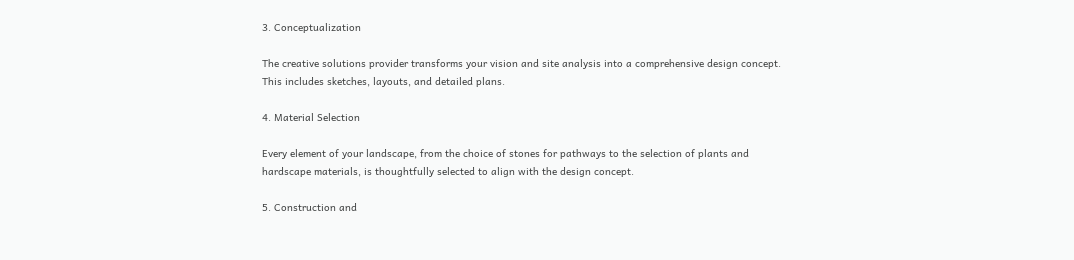3. Conceptualization

The creative solutions provider transforms your vision and site analysis into a comprehensive design concept. This includes sketches, layouts, and detailed plans.

4. Material Selection

Every element of your landscape, from the choice of stones for pathways to the selection of plants and hardscape materials, is thoughtfully selected to align with the design concept.

5. Construction and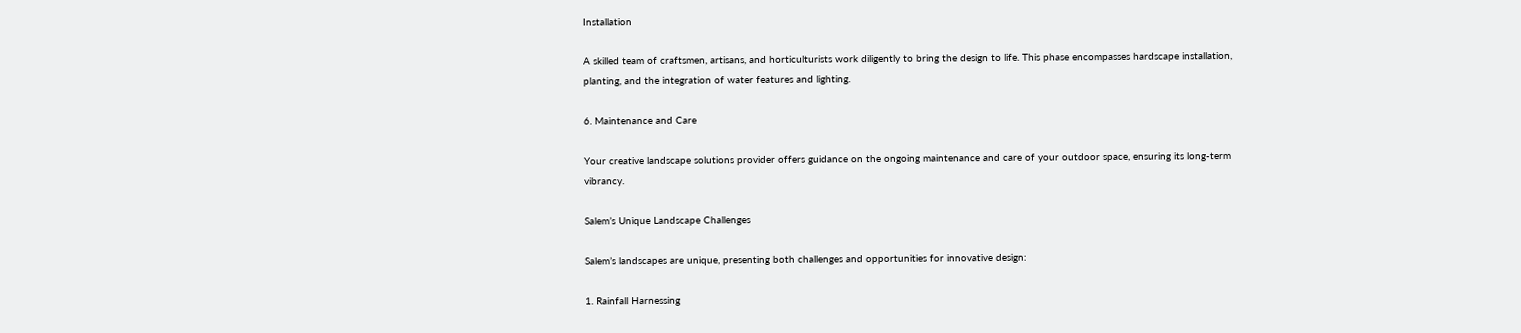Installation

A skilled team of craftsmen, artisans, and horticulturists work diligently to bring the design to life. This phase encompasses hardscape installation, planting, and the integration of water features and lighting.

6. Maintenance and Care

Your creative landscape solutions provider offers guidance on the ongoing maintenance and care of your outdoor space, ensuring its long-term vibrancy.

Salem’s Unique Landscape Challenges

Salem’s landscapes are unique, presenting both challenges and opportunities for innovative design:

1. Rainfall Harnessing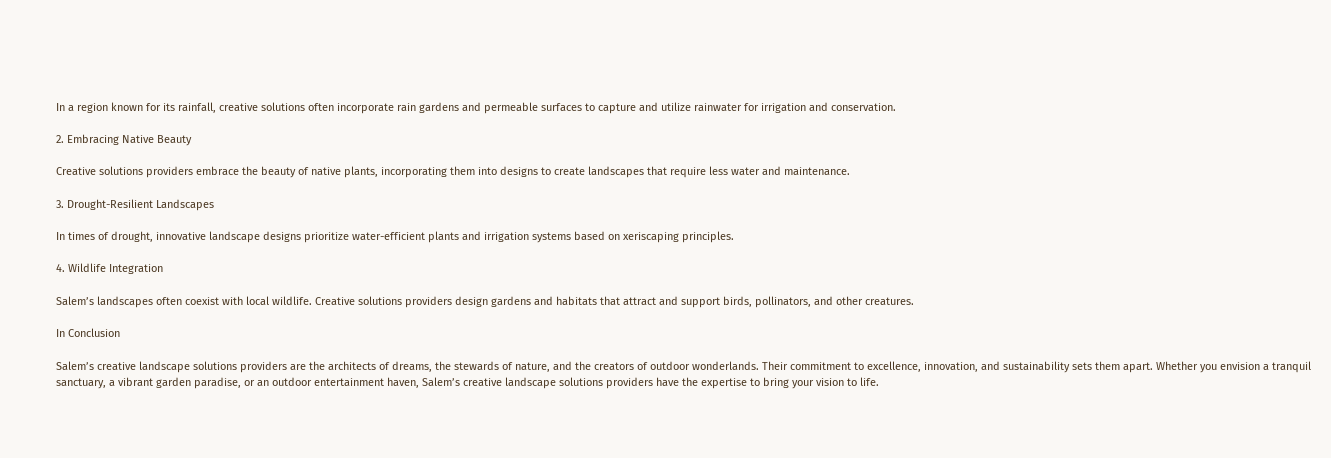In a region known for its rainfall, creative solutions often incorporate rain gardens and permeable surfaces to capture and utilize rainwater for irrigation and conservation.

2. Embracing Native Beauty

Creative solutions providers embrace the beauty of native plants, incorporating them into designs to create landscapes that require less water and maintenance.

3. Drought-Resilient Landscapes

In times of drought, innovative landscape designs prioritize water-efficient plants and irrigation systems based on xeriscaping principles.

4. Wildlife Integration

Salem’s landscapes often coexist with local wildlife. Creative solutions providers design gardens and habitats that attract and support birds, pollinators, and other creatures.

In Conclusion

Salem’s creative landscape solutions providers are the architects of dreams, the stewards of nature, and the creators of outdoor wonderlands. Their commitment to excellence, innovation, and sustainability sets them apart. Whether you envision a tranquil sanctuary, a vibrant garden paradise, or an outdoor entertainment haven, Salem’s creative landscape solutions providers have the expertise to bring your vision to life.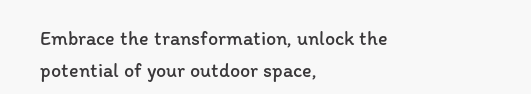Embrace the transformation, unlock the potential of your outdoor space,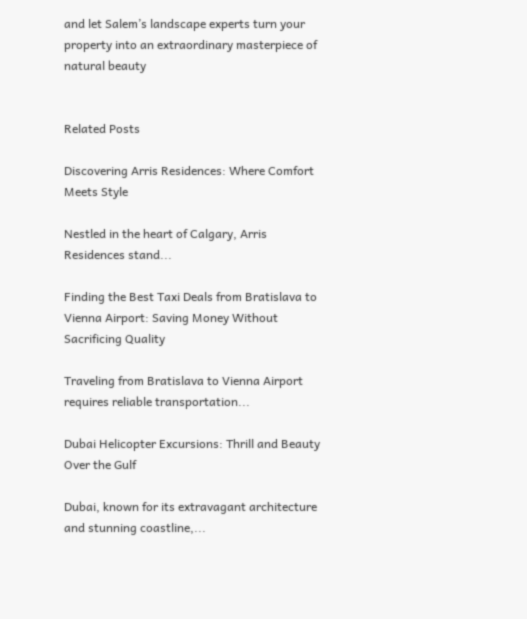and let Salem’s landscape experts turn your property into an extraordinary masterpiece of natural beauty


Related Posts

Discovering Arris Residences: Where Comfort Meets Style

Nestled in the heart of Calgary, Arris Residences stand...

Finding the Best Taxi Deals from Bratislava to Vienna Airport: Saving Money Without Sacrificing Quality

Traveling from Bratislava to Vienna Airport requires reliable transportation...

Dubai Helicopter Excursions: Thrill and Beauty Over the Gulf

Dubai, known for its extravagant architecture and stunning coastline,...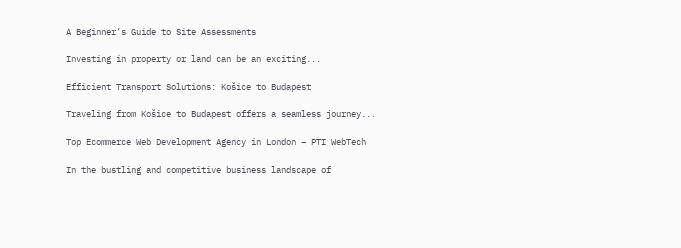A Beginner’s Guide to Site Assessments

Investing in property or land can be an exciting...

Efficient Transport Solutions: Košice to Budapest

Traveling from Košice to Budapest offers a seamless journey...

Top Ecommerce Web Development Agency in London – PTI WebTech

In the bustling and competitive business landscape of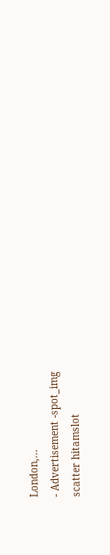London,...
- Advertisement -spot_img
scatter hitamslot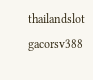thailandslot gacorsv388